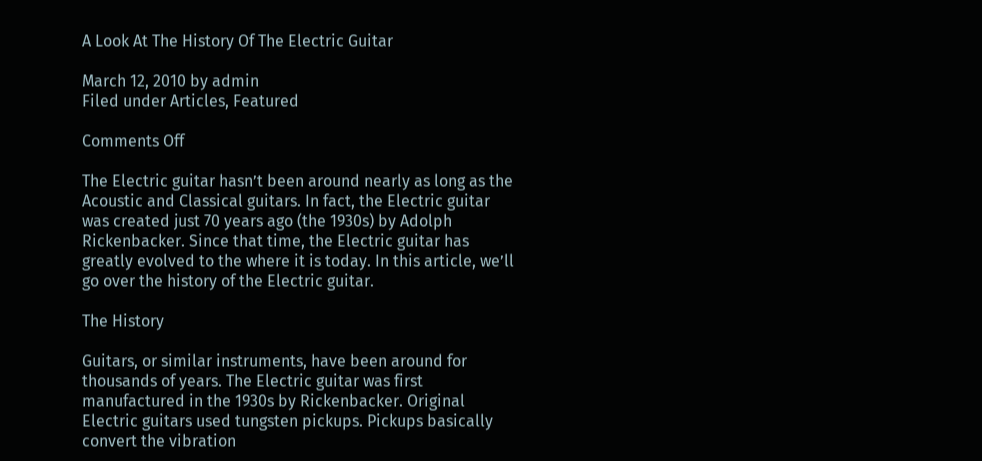A Look At The History Of The Electric Guitar

March 12, 2010 by admin
Filed under Articles, Featured

Comments Off

The Electric guitar hasn’t been around nearly as long as the Acoustic and Classical guitars. In fact, the Electric guitar was created just 70 years ago (the 1930s) by Adolph Rickenbacker. Since that time, the Electric guitar has greatly evolved to the where it is today. In this article, we’ll go over the history of the Electric guitar.

The History

Guitars, or similar instruments, have been around for thousands of years. The Electric guitar was first manufactured in the 1930s by Rickenbacker. Original Electric guitars used tungsten pickups. Pickups basically convert the vibration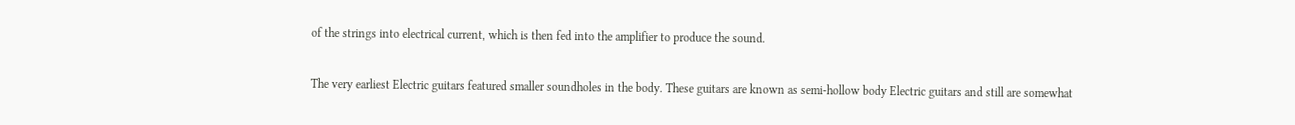of the strings into electrical current, which is then fed into the amplifier to produce the sound.

The very earliest Electric guitars featured smaller soundholes in the body. These guitars are known as semi-hollow body Electric guitars and still are somewhat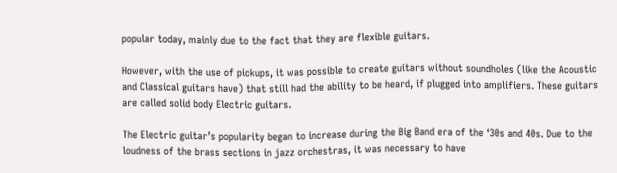popular today, mainly due to the fact that they are flexible guitars.

However, with the use of pickups, it was possible to create guitars without soundholes (like the Acoustic and Classical guitars have) that still had the ability to be heard, if plugged into amplifiers. These guitars are called solid body Electric guitars.

The Electric guitar’s popularity began to increase during the Big Band era of the ‘30s and 40s. Due to the loudness of the brass sections in jazz orchestras, it was necessary to have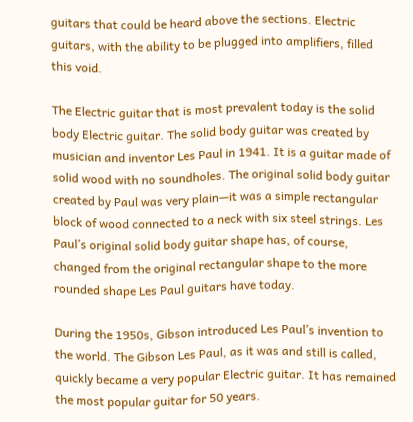guitars that could be heard above the sections. Electric guitars, with the ability to be plugged into amplifiers, filled this void.

The Electric guitar that is most prevalent today is the solid body Electric guitar. The solid body guitar was created by musician and inventor Les Paul in 1941. It is a guitar made of solid wood with no soundholes. The original solid body guitar created by Paul was very plain—it was a simple rectangular block of wood connected to a neck with six steel strings. Les Paul’s original solid body guitar shape has, of course, changed from the original rectangular shape to the more rounded shape Les Paul guitars have today.

During the 1950s, Gibson introduced Les Paul’s invention to the world. The Gibson Les Paul, as it was and still is called, quickly became a very popular Electric guitar. It has remained the most popular guitar for 50 years.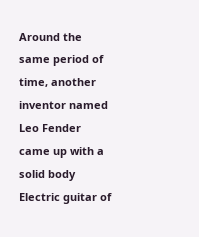Around the same period of time, another inventor named Leo Fender came up with a solid body Electric guitar of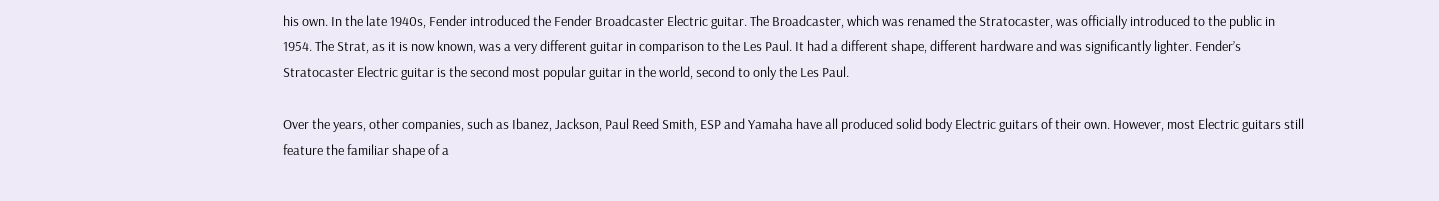his own. In the late 1940s, Fender introduced the Fender Broadcaster Electric guitar. The Broadcaster, which was renamed the Stratocaster, was officially introduced to the public in 1954. The Strat, as it is now known, was a very different guitar in comparison to the Les Paul. It had a different shape, different hardware and was significantly lighter. Fender’s Stratocaster Electric guitar is the second most popular guitar in the world, second to only the Les Paul.

Over the years, other companies, such as Ibanez, Jackson, Paul Reed Smith, ESP and Yamaha have all produced solid body Electric guitars of their own. However, most Electric guitars still feature the familiar shape of a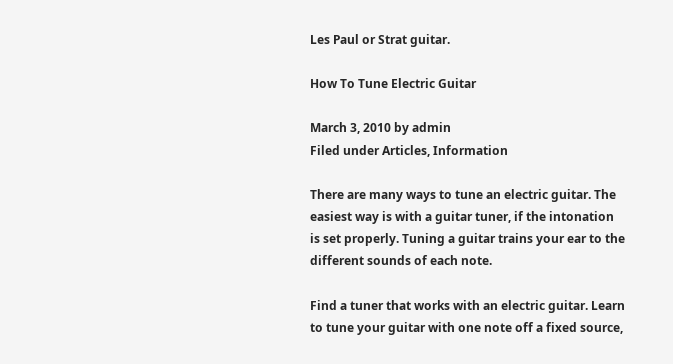Les Paul or Strat guitar.

How To Tune Electric Guitar

March 3, 2010 by admin
Filed under Articles, Information

There are many ways to tune an electric guitar. The easiest way is with a guitar tuner, if the intonation is set properly. Tuning a guitar trains your ear to the different sounds of each note.

Find a tuner that works with an electric guitar. Learn to tune your guitar with one note off a fixed source,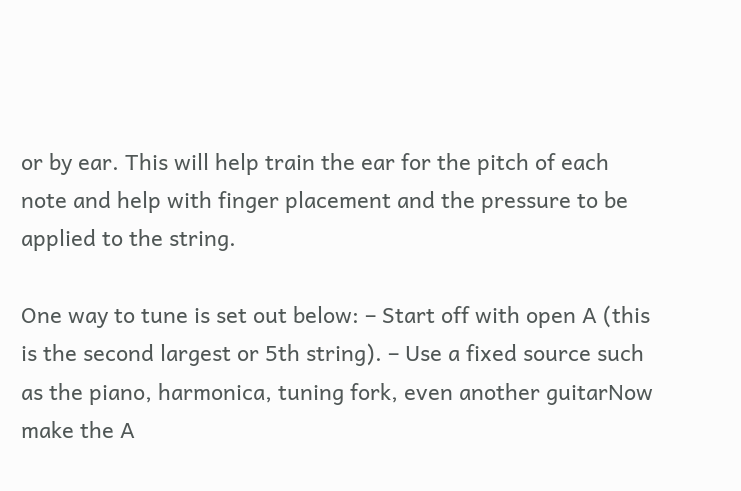or by ear. This will help train the ear for the pitch of each note and help with finger placement and the pressure to be applied to the string.

One way to tune is set out below: – Start off with open A (this is the second largest or 5th string). – Use a fixed source such as the piano, harmonica, tuning fork, even another guitarNow make the A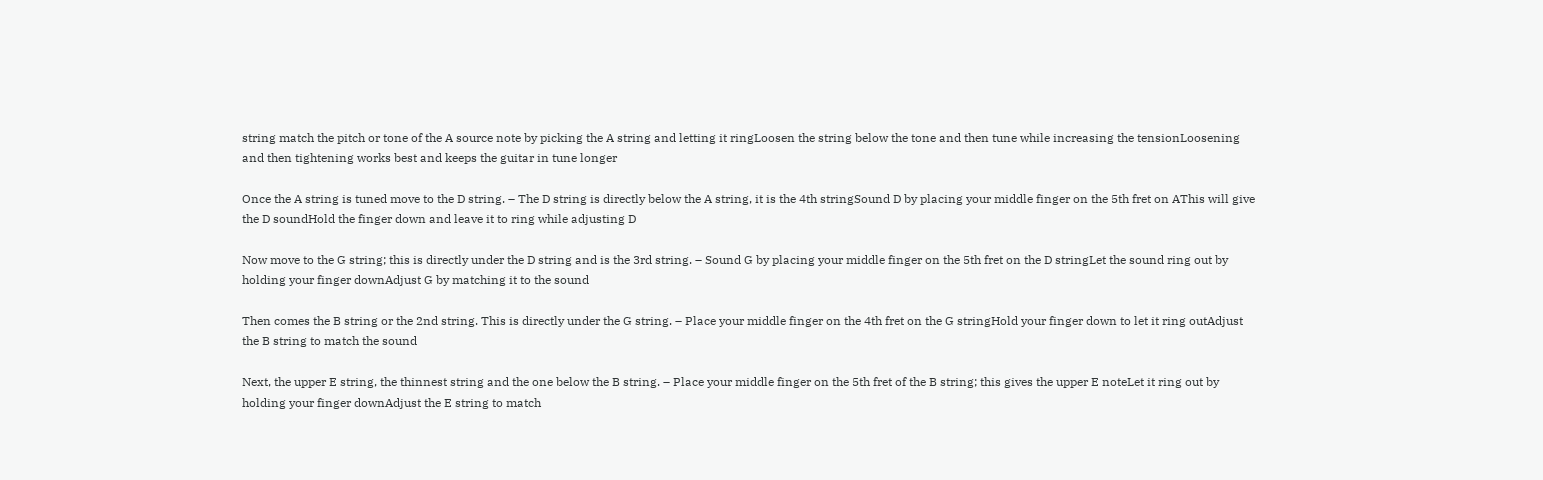string match the pitch or tone of the A source note by picking the A string and letting it ringLoosen the string below the tone and then tune while increasing the tensionLoosening and then tightening works best and keeps the guitar in tune longer

Once the A string is tuned move to the D string. – The D string is directly below the A string, it is the 4th stringSound D by placing your middle finger on the 5th fret on AThis will give the D soundHold the finger down and leave it to ring while adjusting D

Now move to the G string; this is directly under the D string and is the 3rd string. – Sound G by placing your middle finger on the 5th fret on the D stringLet the sound ring out by holding your finger downAdjust G by matching it to the sound

Then comes the B string or the 2nd string. This is directly under the G string. – Place your middle finger on the 4th fret on the G stringHold your finger down to let it ring outAdjust the B string to match the sound

Next, the upper E string, the thinnest string and the one below the B string. – Place your middle finger on the 5th fret of the B string; this gives the upper E noteLet it ring out by holding your finger downAdjust the E string to match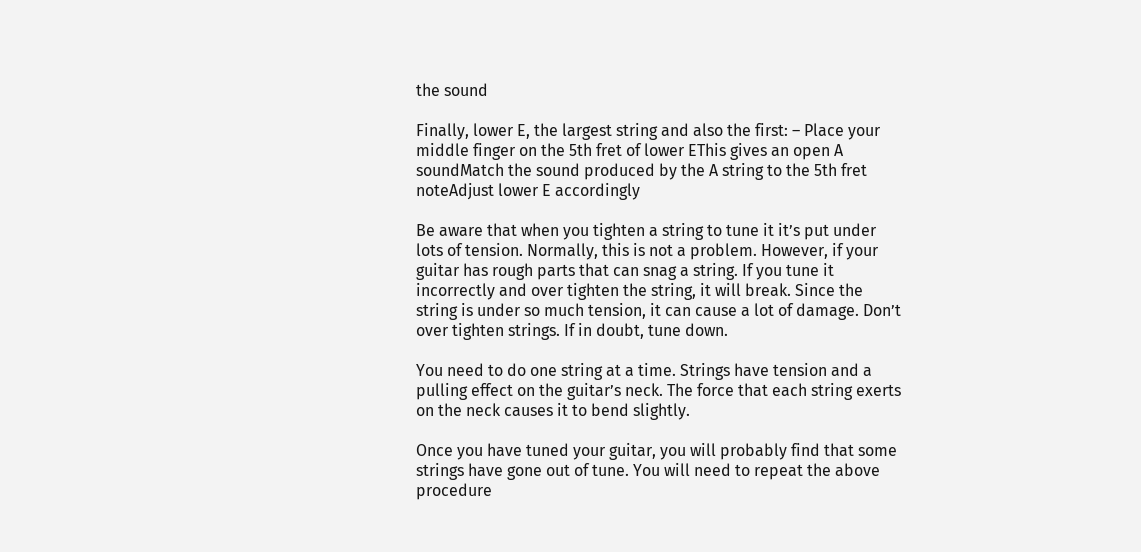the sound

Finally, lower E, the largest string and also the first: – Place your middle finger on the 5th fret of lower EThis gives an open A soundMatch the sound produced by the A string to the 5th fret noteAdjust lower E accordingly

Be aware that when you tighten a string to tune it it’s put under lots of tension. Normally, this is not a problem. However, if your guitar has rough parts that can snag a string. If you tune it incorrectly and over tighten the string, it will break. Since the string is under so much tension, it can cause a lot of damage. Don’t over tighten strings. If in doubt, tune down.

You need to do one string at a time. Strings have tension and a pulling effect on the guitar’s neck. The force that each string exerts on the neck causes it to bend slightly.

Once you have tuned your guitar, you will probably find that some strings have gone out of tune. You will need to repeat the above procedure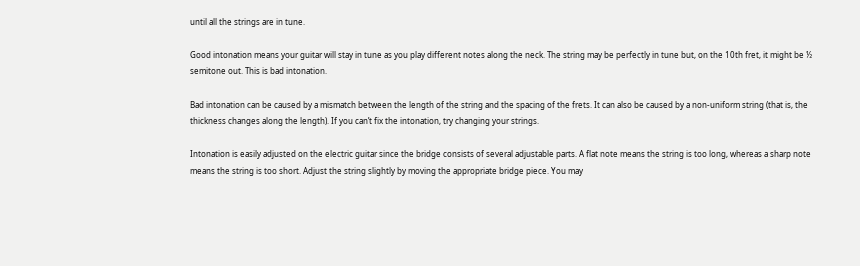until all the strings are in tune.

Good intonation means your guitar will stay in tune as you play different notes along the neck. The string may be perfectly in tune but, on the 10th fret, it might be ½ semitone out. This is bad intonation.

Bad intonation can be caused by a mismatch between the length of the string and the spacing of the frets. It can also be caused by a non-uniform string (that is, the thickness changes along the length). If you can’t fix the intonation, try changing your strings.

Intonation is easily adjusted on the electric guitar since the bridge consists of several adjustable parts. A flat note means the string is too long, whereas a sharp note means the string is too short. Adjust the string slightly by moving the appropriate bridge piece. You may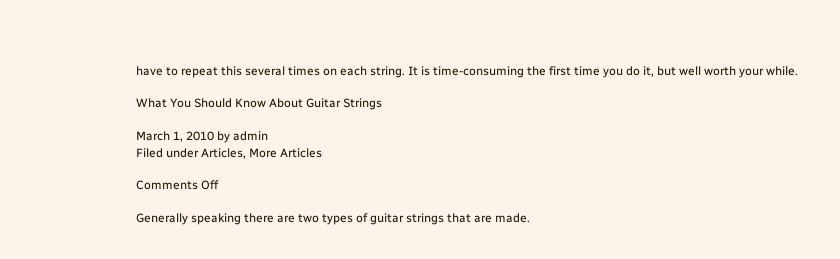have to repeat this several times on each string. It is time-consuming the first time you do it, but well worth your while.

What You Should Know About Guitar Strings

March 1, 2010 by admin
Filed under Articles, More Articles

Comments Off

Generally speaking there are two types of guitar strings that are made.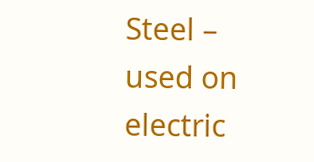Steel – used on electric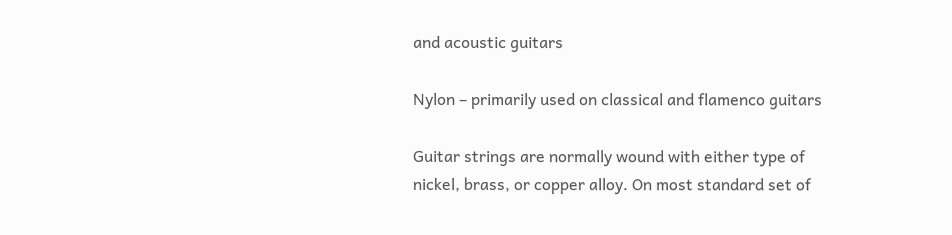and acoustic guitars

Nylon – primarily used on classical and flamenco guitars

Guitar strings are normally wound with either type of nickel, brass, or copper alloy. On most standard set of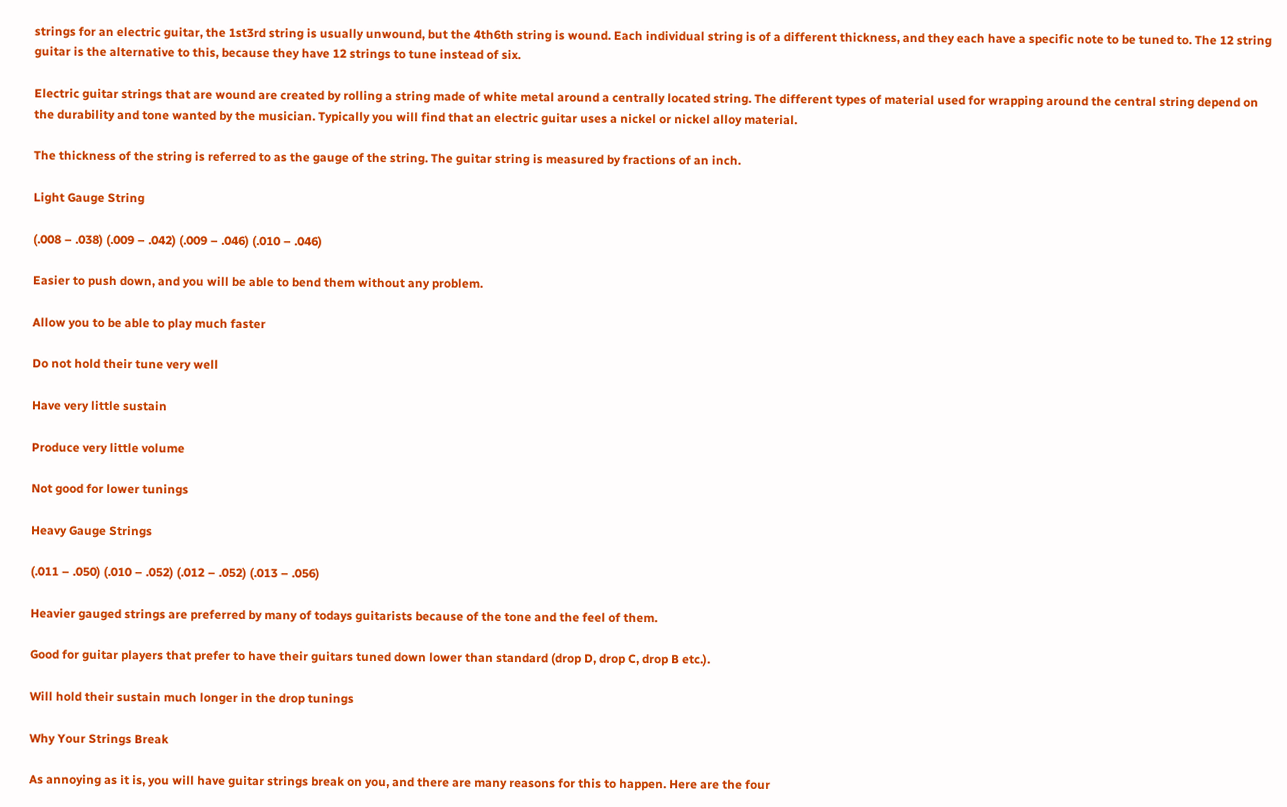strings for an electric guitar, the 1st3rd string is usually unwound, but the 4th6th string is wound. Each individual string is of a different thickness, and they each have a specific note to be tuned to. The 12 string guitar is the alternative to this, because they have 12 strings to tune instead of six.

Electric guitar strings that are wound are created by rolling a string made of white metal around a centrally located string. The different types of material used for wrapping around the central string depend on the durability and tone wanted by the musician. Typically you will find that an electric guitar uses a nickel or nickel alloy material.

The thickness of the string is referred to as the gauge of the string. The guitar string is measured by fractions of an inch.

Light Gauge String

(.008 – .038) (.009 – .042) (.009 – .046) (.010 – .046)

Easier to push down, and you will be able to bend them without any problem.

Allow you to be able to play much faster

Do not hold their tune very well

Have very little sustain

Produce very little volume

Not good for lower tunings

Heavy Gauge Strings

(.011 – .050) (.010 – .052) (.012 – .052) (.013 – .056)

Heavier gauged strings are preferred by many of todays guitarists because of the tone and the feel of them.

Good for guitar players that prefer to have their guitars tuned down lower than standard (drop D, drop C, drop B etc.).

Will hold their sustain much longer in the drop tunings

Why Your Strings Break

As annoying as it is, you will have guitar strings break on you, and there are many reasons for this to happen. Here are the four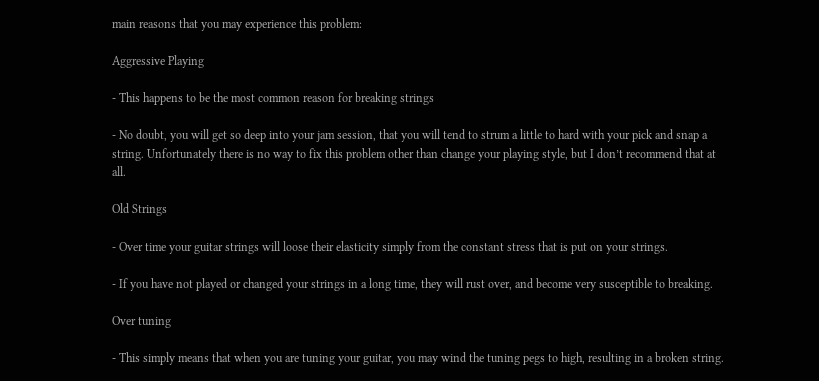main reasons that you may experience this problem:

Aggressive Playing

- This happens to be the most common reason for breaking strings

- No doubt, you will get so deep into your jam session, that you will tend to strum a little to hard with your pick and snap a string. Unfortunately there is no way to fix this problem other than change your playing style, but I don’t recommend that at all.

Old Strings

- Over time your guitar strings will loose their elasticity simply from the constant stress that is put on your strings.

- If you have not played or changed your strings in a long time, they will rust over, and become very susceptible to breaking.

Over tuning

- This simply means that when you are tuning your guitar, you may wind the tuning pegs to high, resulting in a broken string.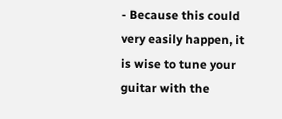- Because this could very easily happen, it is wise to tune your guitar with the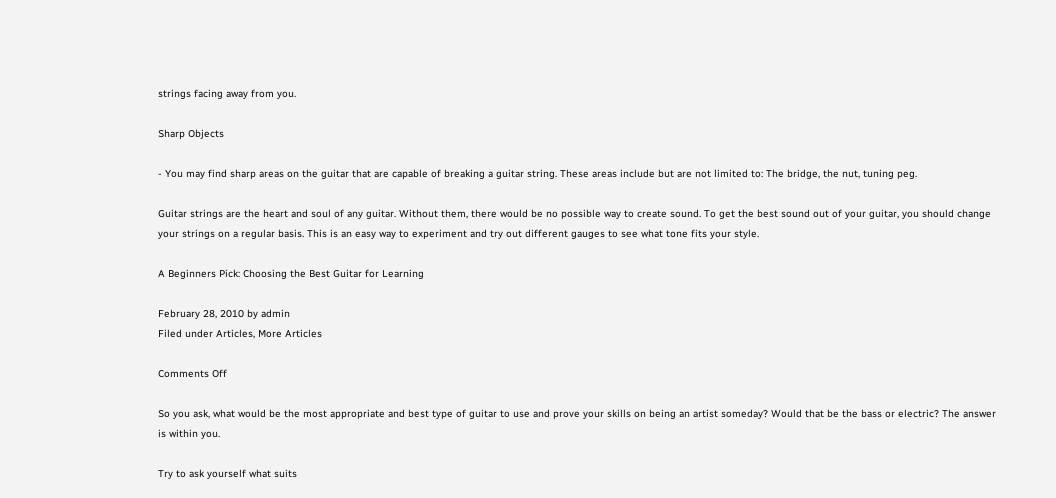strings facing away from you.

Sharp Objects

- You may find sharp areas on the guitar that are capable of breaking a guitar string. These areas include but are not limited to: The bridge, the nut, tuning peg.

Guitar strings are the heart and soul of any guitar. Without them, there would be no possible way to create sound. To get the best sound out of your guitar, you should change your strings on a regular basis. This is an easy way to experiment and try out different gauges to see what tone fits your style.

A Beginners Pick: Choosing the Best Guitar for Learning

February 28, 2010 by admin
Filed under Articles, More Articles

Comments Off

So you ask, what would be the most appropriate and best type of guitar to use and prove your skills on being an artist someday? Would that be the bass or electric? The answer is within you.

Try to ask yourself what suits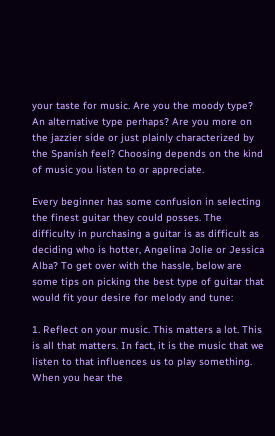your taste for music. Are you the moody type? An alternative type perhaps? Are you more on the jazzier side or just plainly characterized by the Spanish feel? Choosing depends on the kind of music you listen to or appreciate.

Every beginner has some confusion in selecting the finest guitar they could posses. The difficulty in purchasing a guitar is as difficult as deciding who is hotter, Angelina Jolie or Jessica Alba? To get over with the hassle, below are some tips on picking the best type of guitar that would fit your desire for melody and tune:

1. Reflect on your music. This matters a lot. This is all that matters. In fact, it is the music that we listen to that influences us to play something. When you hear the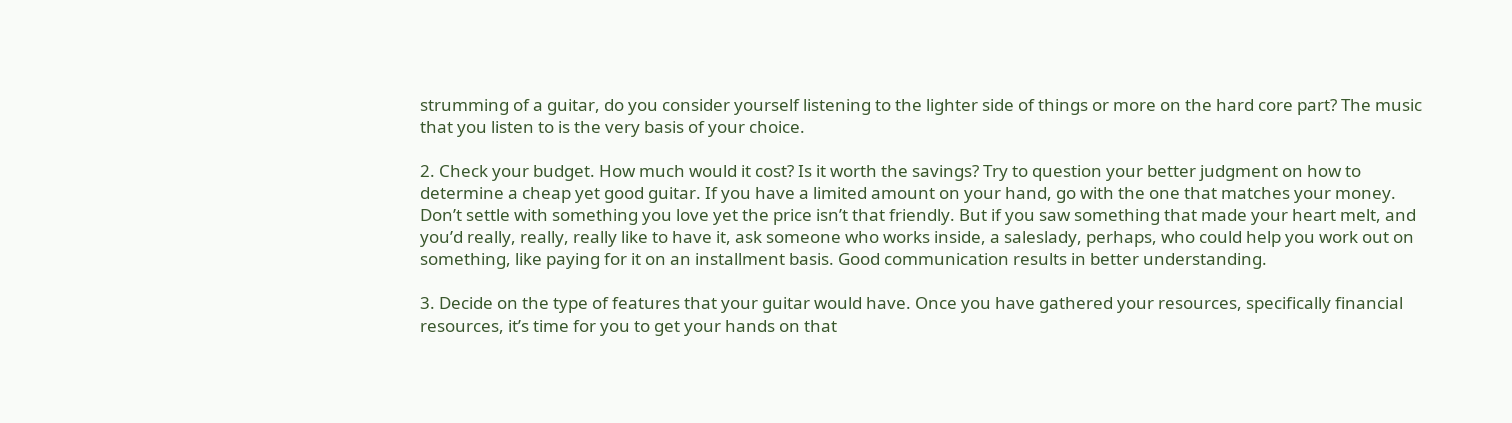strumming of a guitar, do you consider yourself listening to the lighter side of things or more on the hard core part? The music that you listen to is the very basis of your choice.

2. Check your budget. How much would it cost? Is it worth the savings? Try to question your better judgment on how to determine a cheap yet good guitar. If you have a limited amount on your hand, go with the one that matches your money. Don’t settle with something you love yet the price isn’t that friendly. But if you saw something that made your heart melt, and you’d really, really, really like to have it, ask someone who works inside, a saleslady, perhaps, who could help you work out on something, like paying for it on an installment basis. Good communication results in better understanding.

3. Decide on the type of features that your guitar would have. Once you have gathered your resources, specifically financial resources, it’s time for you to get your hands on that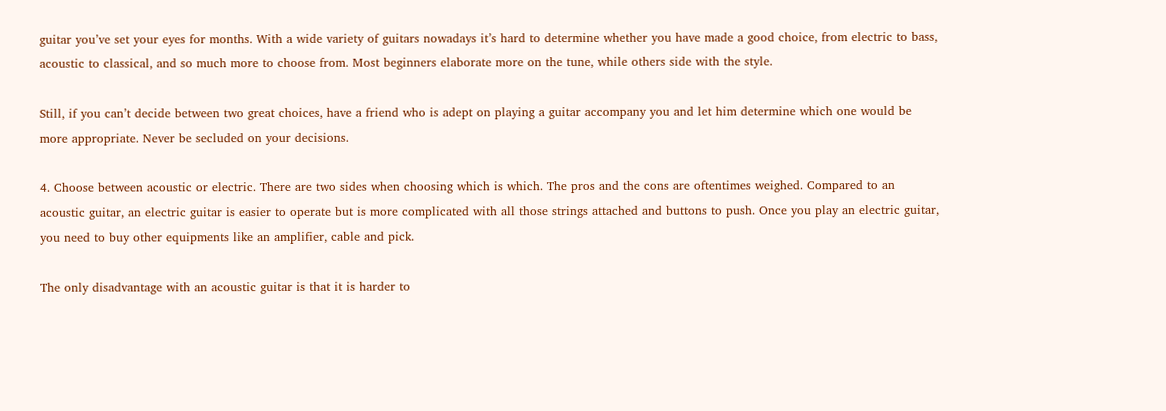guitar you’ve set your eyes for months. With a wide variety of guitars nowadays it’s hard to determine whether you have made a good choice, from electric to bass, acoustic to classical, and so much more to choose from. Most beginners elaborate more on the tune, while others side with the style.

Still, if you can’t decide between two great choices, have a friend who is adept on playing a guitar accompany you and let him determine which one would be more appropriate. Never be secluded on your decisions.

4. Choose between acoustic or electric. There are two sides when choosing which is which. The pros and the cons are oftentimes weighed. Compared to an acoustic guitar, an electric guitar is easier to operate but is more complicated with all those strings attached and buttons to push. Once you play an electric guitar, you need to buy other equipments like an amplifier, cable and pick.

The only disadvantage with an acoustic guitar is that it is harder to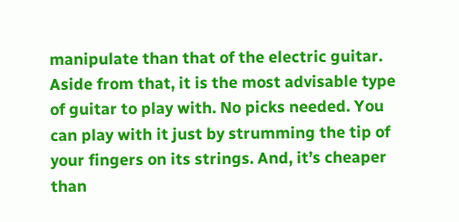manipulate than that of the electric guitar. Aside from that, it is the most advisable type of guitar to play with. No picks needed. You can play with it just by strumming the tip of your fingers on its strings. And, it’s cheaper than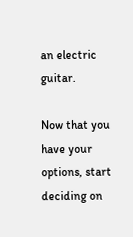an electric guitar.

Now that you have your options, start deciding on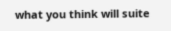what you think will suite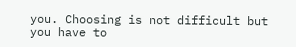you. Choosing is not difficult but you have to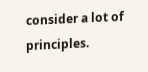consider a lot of principles.